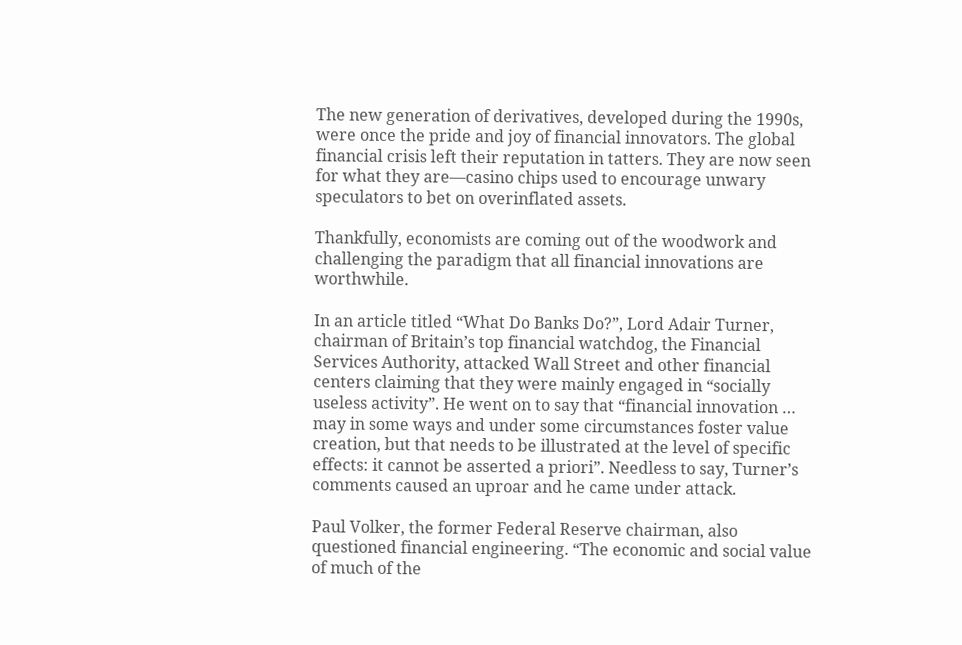The new generation of derivatives, developed during the 1990s, were once the pride and joy of financial innovators. The global financial crisis left their reputation in tatters. They are now seen for what they are—casino chips used to encourage unwary speculators to bet on overinflated assets.

Thankfully, economists are coming out of the woodwork and challenging the paradigm that all financial innovations are worthwhile.

In an article titled “What Do Banks Do?”, Lord Adair Turner, chairman of Britain’s top financial watchdog, the Financial Services Authority, attacked Wall Street and other financial centers claiming that they were mainly engaged in “socially useless activity”. He went on to say that “financial innovation … may in some ways and under some circumstances foster value creation, but that needs to be illustrated at the level of specific effects: it cannot be asserted a priori”. Needless to say, Turner’s comments caused an uproar and he came under attack.

Paul Volker, the former Federal Reserve chairman, also questioned financial engineering. “The economic and social value of much of the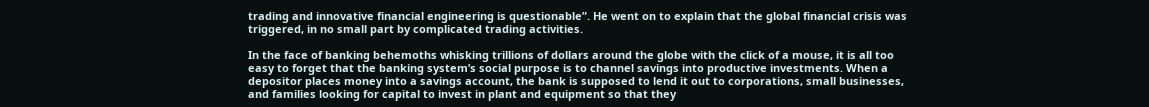trading and innovative financial engineering is questionable”. He went on to explain that the global financial crisis was triggered, in no small part by complicated trading activities.

In the face of banking behemoths whisking trillions of dollars around the globe with the click of a mouse, it is all too easy to forget that the banking system’s social purpose is to channel savings into productive investments. When a depositor places money into a savings account, the bank is supposed to lend it out to corporations, small businesses, and families looking for capital to invest in plant and equipment so that they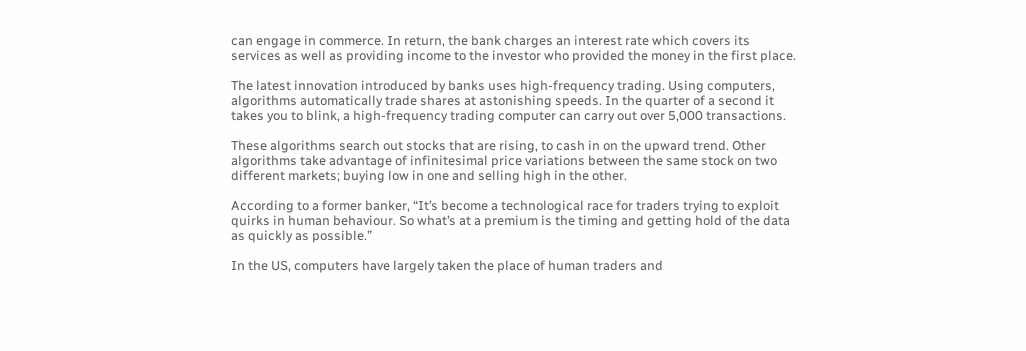can engage in commerce. In return, the bank charges an interest rate which covers its services as well as providing income to the investor who provided the money in the first place.

The latest innovation introduced by banks uses high-frequency trading. Using computers, algorithms automatically trade shares at astonishing speeds. In the quarter of a second it takes you to blink, a high-frequency trading computer can carry out over 5,000 transactions.

These algorithms search out stocks that are rising, to cash in on the upward trend. Other algorithms take advantage of infinitesimal price variations between the same stock on two different markets; buying low in one and selling high in the other.

According to a former banker, “It’s become a technological race for traders trying to exploit quirks in human behaviour. So what’s at a premium is the timing and getting hold of the data as quickly as possible.”

In the US, computers have largely taken the place of human traders and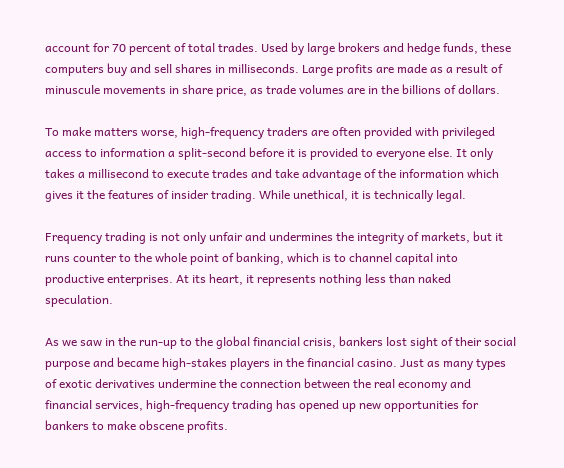account for 70 percent of total trades. Used by large brokers and hedge funds, these computers buy and sell shares in milliseconds. Large profits are made as a result of minuscule movements in share price, as trade volumes are in the billions of dollars.

To make matters worse, high-frequency traders are often provided with privileged access to information a split-second before it is provided to everyone else. It only takes a millisecond to execute trades and take advantage of the information which gives it the features of insider trading. While unethical, it is technically legal.

Frequency trading is not only unfair and undermines the integrity of markets, but it runs counter to the whole point of banking, which is to channel capital into productive enterprises. At its heart, it represents nothing less than naked speculation.

As we saw in the run-up to the global financial crisis, bankers lost sight of their social purpose and became high-stakes players in the financial casino. Just as many types of exotic derivatives undermine the connection between the real economy and financial services, high-frequency trading has opened up new opportunities for bankers to make obscene profits.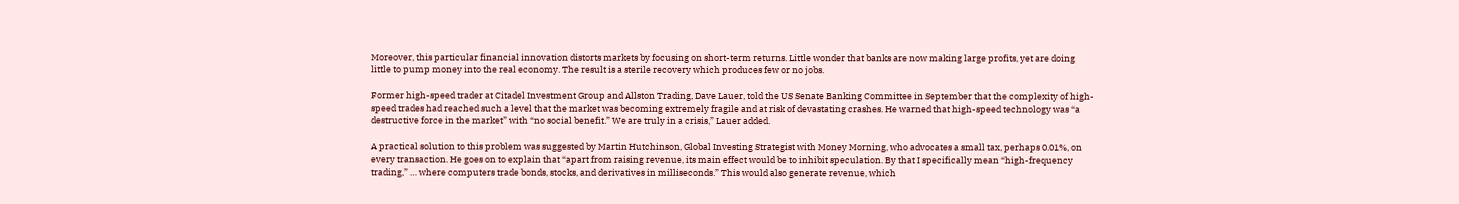Moreover, this particular financial innovation distorts markets by focusing on short-term returns. Little wonder that banks are now making large profits, yet are doing little to pump money into the real economy. The result is a sterile recovery which produces few or no jobs.

Former high-speed trader at Citadel Investment Group and Allston Trading, Dave Lauer, told the US Senate Banking Committee in September that the complexity of high-speed trades had reached such a level that the market was becoming extremely fragile and at risk of devastating crashes. He warned that high-speed technology was “a destructive force in the market” with “no social benefit.” We are truly in a crisis,” Lauer added.

A practical solution to this problem was suggested by Martin Hutchinson, Global Investing Strategist with Money Morning, who advocates a small tax, perhaps 0.01%, on every transaction. He goes on to explain that “apart from raising revenue, its main effect would be to inhibit speculation. By that I specifically mean “high-frequency trading,” … where computers trade bonds, stocks, and derivatives in milliseconds.” This would also generate revenue, which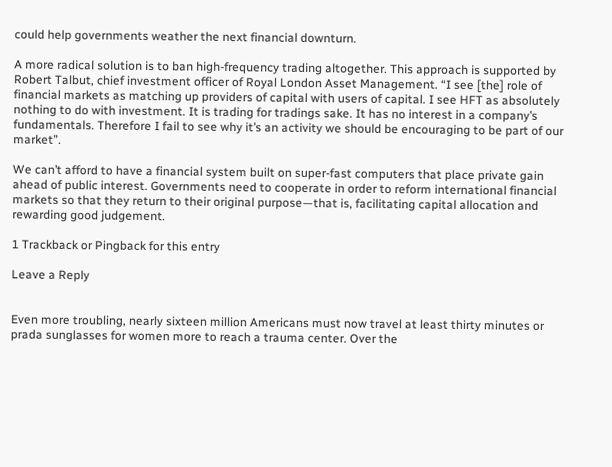could help governments weather the next financial downturn.

A more radical solution is to ban high-frequency trading altogether. This approach is supported by Robert Talbut, chief investment officer of Royal London Asset Management. “I see [the] role of financial markets as matching up providers of capital with users of capital. I see HFT as absolutely nothing to do with investment. It is trading for tradings sake. It has no interest in a company’s fundamentals. Therefore I fail to see why it’s an activity we should be encouraging to be part of our market”.

We can’t afford to have a financial system built on super-fast computers that place private gain ahead of public interest. Governments need to cooperate in order to reform international financial markets so that they return to their original purpose—that is, facilitating capital allocation and rewarding good judgement.

1 Trackback or Pingback for this entry

Leave a Reply


Even more troubling, nearly sixteen million Americans must now travel at least thirty minutes or prada sunglasses for women more to reach a trauma center. Over the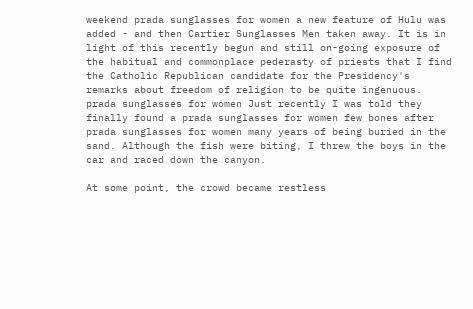weekend prada sunglasses for women a new feature of Hulu was added - and then Cartier Sunglasses Men taken away. It is in light of this recently begun and still on-going exposure of the habitual and commonplace pederasty of priests that I find the Catholic Republican candidate for the Presidency's remarks about freedom of religion to be quite ingenuous. prada sunglasses for women Just recently I was told they finally found a prada sunglasses for women few bones after prada sunglasses for women many years of being buried in the sand. Although the fish were biting, I threw the boys in the car and raced down the canyon.

At some point, the crowd became restless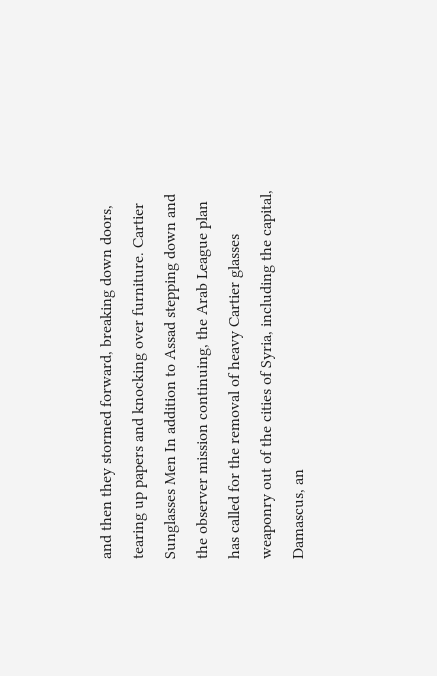and then they stormed forward, breaking down doors, tearing up papers and knocking over furniture. Cartier Sunglasses Men In addition to Assad stepping down and the observer mission continuing, the Arab League plan has called for the removal of heavy Cartier glasses weaponry out of the cities of Syria, including the capital, Damascus, an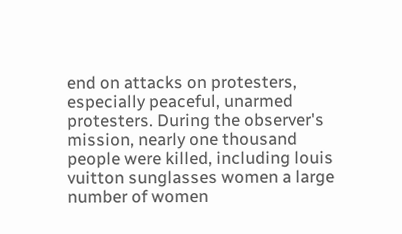end on attacks on protesters, especially peaceful, unarmed protesters. During the observer's mission, nearly one thousand people were killed, including louis vuitton sunglasses women a large number of women